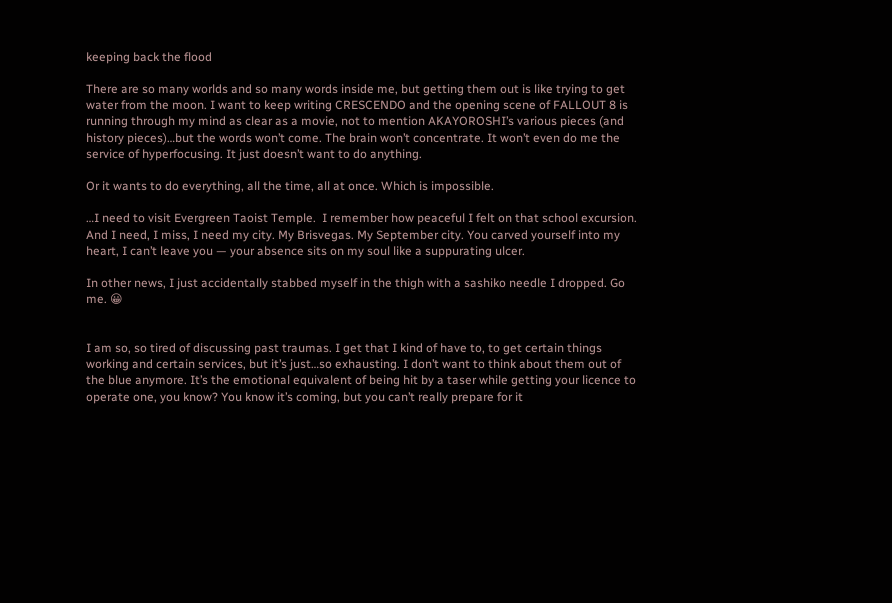keeping back the flood

There are so many worlds and so many words inside me, but getting them out is like trying to get water from the moon. I want to keep writing CRESCENDO and the opening scene of FALLOUT 8 is running through my mind as clear as a movie, not to mention AKAYOROSHI’s various pieces (and history pieces)…but the words won’t come. The brain won’t concentrate. It won’t even do me the service of hyperfocusing. It just doesn’t want to do anything.

Or it wants to do everything, all the time, all at once. Which is impossible.

…I need to visit Evergreen Taoist Temple.  I remember how peaceful I felt on that school excursion. And I need, I miss, I need my city. My Brisvegas. My September city. You carved yourself into my heart, I can’t leave you — your absence sits on my soul like a suppurating ulcer.

In other news, I just accidentally stabbed myself in the thigh with a sashiko needle I dropped. Go me. 😀


I am so, so tired of discussing past traumas. I get that I kind of have to, to get certain things working and certain services, but it’s just…so exhausting. I don’t want to think about them out of the blue anymore. It’s the emotional equivalent of being hit by a taser while getting your licence to operate one, you know? You know it’s coming, but you can’t really prepare for it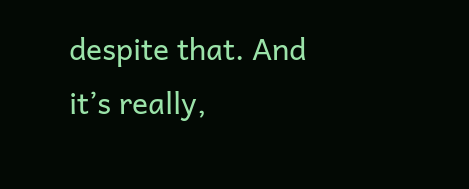despite that. And it’s really,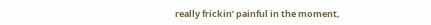really frickin’ painful in the moment,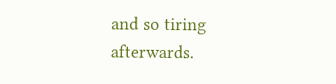and so tiring afterwards.